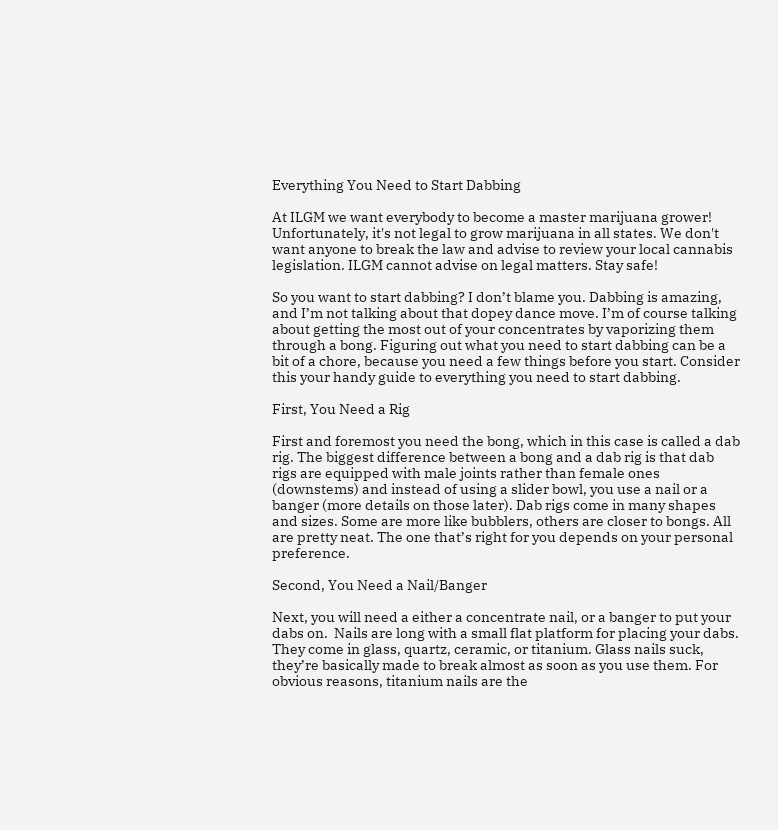Everything You Need to Start Dabbing

At ILGM we want everybody to become a master marijuana grower! Unfortunately, it's not legal to grow marijuana in all states. We don't want anyone to break the law and advise to review your local cannabis legislation. ILGM cannot advise on legal matters. Stay safe!

So you want to start dabbing? I don’t blame you. Dabbing is amazing, and I’m not talking about that dopey dance move. I’m of course talking about getting the most out of your concentrates by vaporizing them through a bong. Figuring out what you need to start dabbing can be a bit of a chore, because you need a few things before you start. Consider this your handy guide to everything you need to start dabbing.

First, You Need a Rig

First and foremost you need the bong, which in this case is called a dab rig. The biggest difference between a bong and a dab rig is that dab rigs are equipped with male joints rather than female ones (downstems) and instead of using a slider bowl, you use a nail or a banger (more details on those later). Dab rigs come in many shapes and sizes. Some are more like bubblers, others are closer to bongs. All are pretty neat. The one that’s right for you depends on your personal preference.

Second, You Need a Nail/Banger

Next, you will need a either a concentrate nail, or a banger to put your dabs on.  Nails are long with a small flat platform for placing your dabs. They come in glass, quartz, ceramic, or titanium. Glass nails suck, they’re basically made to break almost as soon as you use them. For obvious reasons, titanium nails are the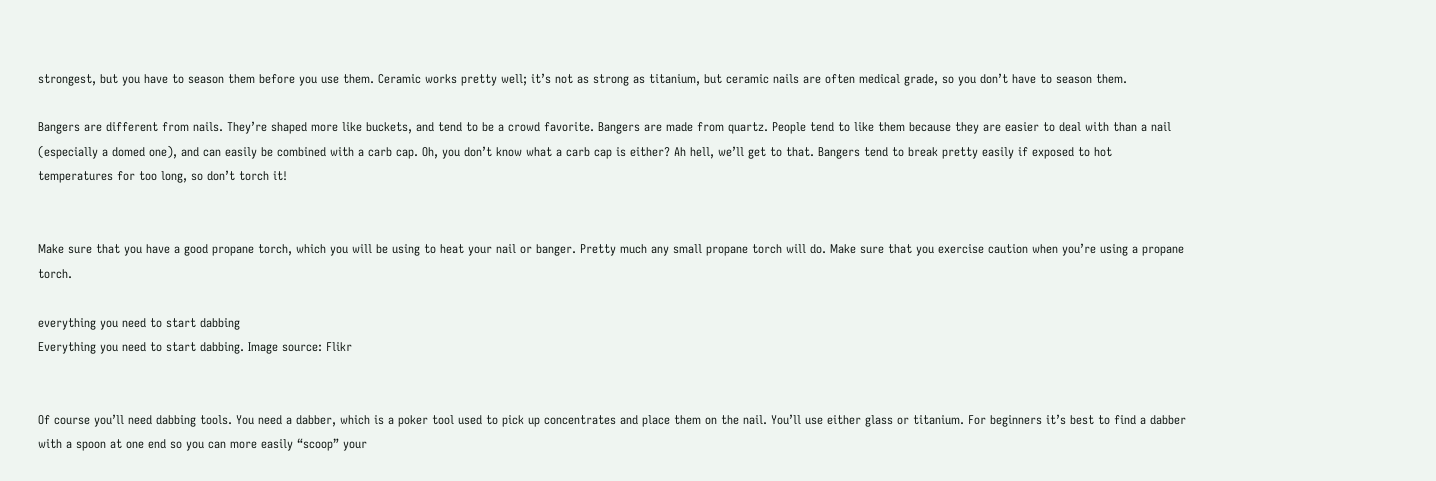strongest, but you have to season them before you use them. Ceramic works pretty well; it’s not as strong as titanium, but ceramic nails are often medical grade, so you don’t have to season them.

Bangers are different from nails. They’re shaped more like buckets, and tend to be a crowd favorite. Bangers are made from quartz. People tend to like them because they are easier to deal with than a nail (especially a domed one), and can easily be combined with a carb cap. Oh, you don’t know what a carb cap is either? Ah hell, we’ll get to that. Bangers tend to break pretty easily if exposed to hot temperatures for too long, so don’t torch it!


Make sure that you have a good propane torch, which you will be using to heat your nail or banger. Pretty much any small propane torch will do. Make sure that you exercise caution when you’re using a propane torch.

everything you need to start dabbing
Everything you need to start dabbing. Image source: Flikr


Of course you’ll need dabbing tools. You need a dabber, which is a poker tool used to pick up concentrates and place them on the nail. You’ll use either glass or titanium. For beginners it’s best to find a dabber with a spoon at one end so you can more easily “scoop” your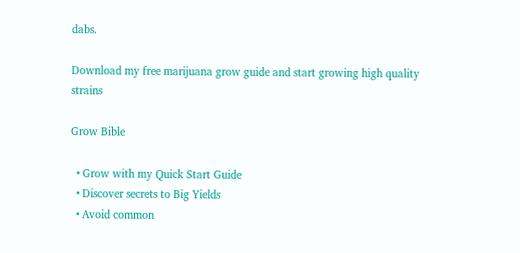dabs.

Download my free marijuana grow guide and start growing high quality strains

Grow Bible

  • Grow with my Quick Start Guide
  • Discover secrets to Big Yields
  • Avoid common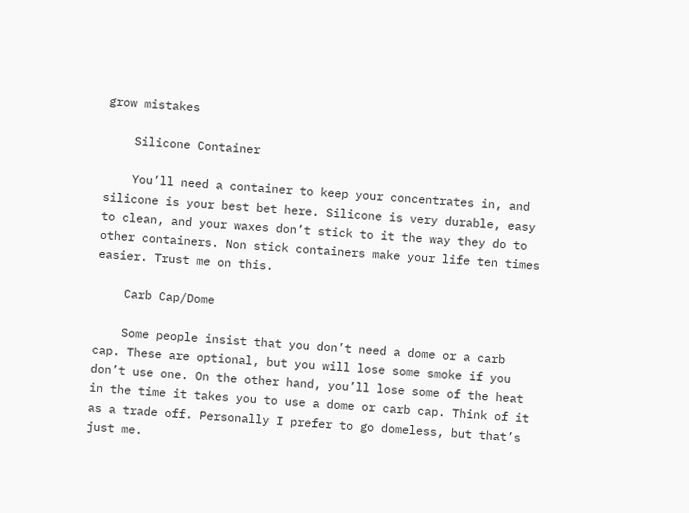grow mistakes

    Silicone Container

    You’ll need a container to keep your concentrates in, and silicone is your best bet here. Silicone is very durable, easy to clean, and your waxes don’t stick to it the way they do to other containers. Non stick containers make your life ten times easier. Trust me on this.

    Carb Cap/Dome

    Some people insist that you don’t need a dome or a carb cap. These are optional, but you will lose some smoke if you don’t use one. On the other hand, you’ll lose some of the heat in the time it takes you to use a dome or carb cap. Think of it as a trade off. Personally I prefer to go domeless, but that’s just me.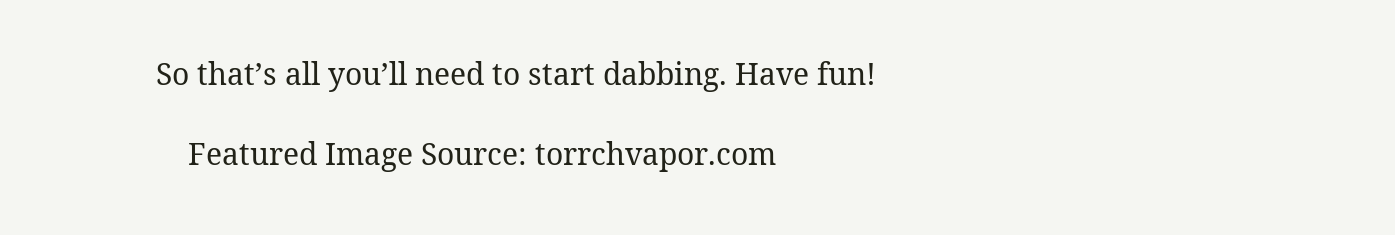So that’s all you’ll need to start dabbing. Have fun!

    Featured Image Source: torrchvapor.com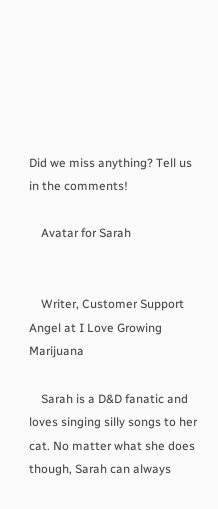Did we miss anything? Tell us in the comments!

    Avatar for Sarah


    Writer, Customer Support Angel at I Love Growing Marijuana

    Sarah is a D&D fanatic and loves singing silly songs to her cat. No matter what she does though, Sarah can always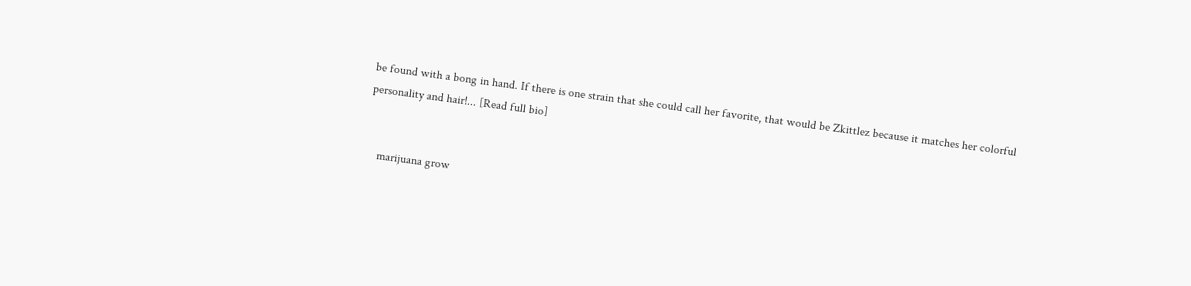be found with a bong in hand. If there is one strain that she could call her favorite, that would be Zkittlez because it matches her colorful personality and hair!... [Read full bio]


    marijuana grow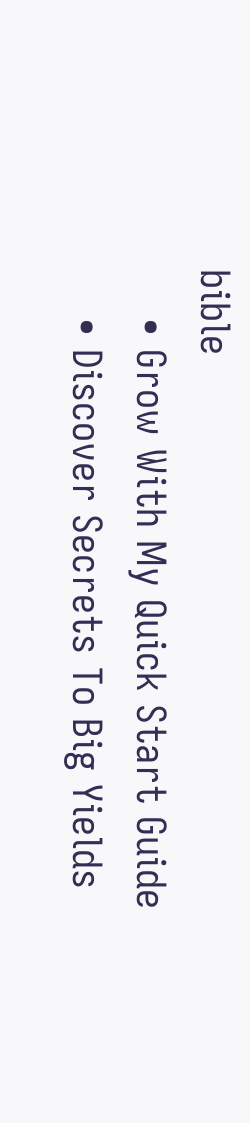bible
    • Grow With My Quick Start Guide
    • Discover Secrets To Big Yields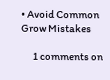• Avoid Common Grow Mistakes

      1 comments on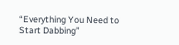“Everything You Need to Start Dabbing”